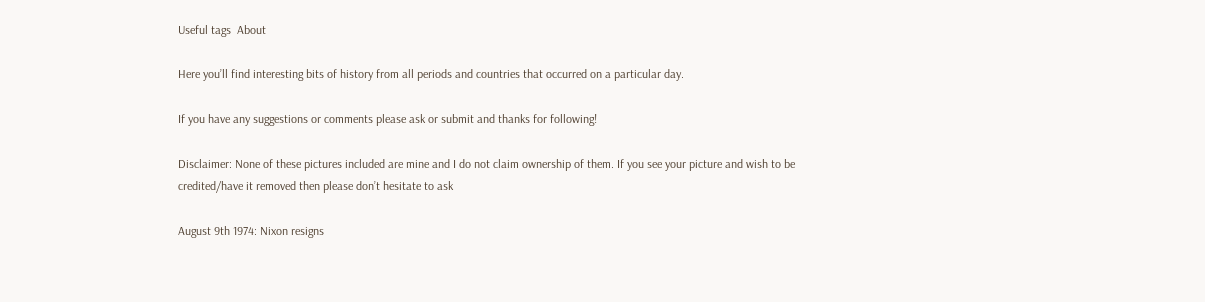Useful tags  About

Here you’ll find interesting bits of history from all periods and countries that occurred on a particular day.

If you have any suggestions or comments please ask or submit and thanks for following!

Disclaimer: None of these pictures included are mine and I do not claim ownership of them. If you see your picture and wish to be credited/have it removed then please don’t hesitate to ask

August 9th 1974: Nixon resigns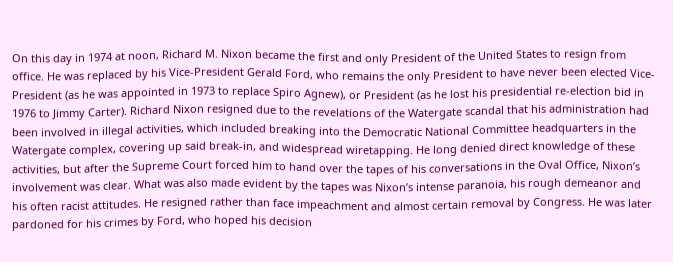On this day in 1974 at noon, Richard M. Nixon became the first and only President of the United States to resign from office. He was replaced by his Vice-President Gerald Ford, who remains the only President to have never been elected Vice-President (as he was appointed in 1973 to replace Spiro Agnew), or President (as he lost his presidential re-election bid in 1976 to Jimmy Carter). Richard Nixon resigned due to the revelations of the Watergate scandal that his administration had been involved in illegal activities, which included breaking into the Democratic National Committee headquarters in the Watergate complex, covering up said break-in, and widespread wiretapping. He long denied direct knowledge of these activities, but after the Supreme Court forced him to hand over the tapes of his conversations in the Oval Office, Nixon’s involvement was clear. What was also made evident by the tapes was Nixon’s intense paranoia, his rough demeanor and his often racist attitudes. He resigned rather than face impeachment and almost certain removal by Congress. He was later pardoned for his crimes by Ford, who hoped his decision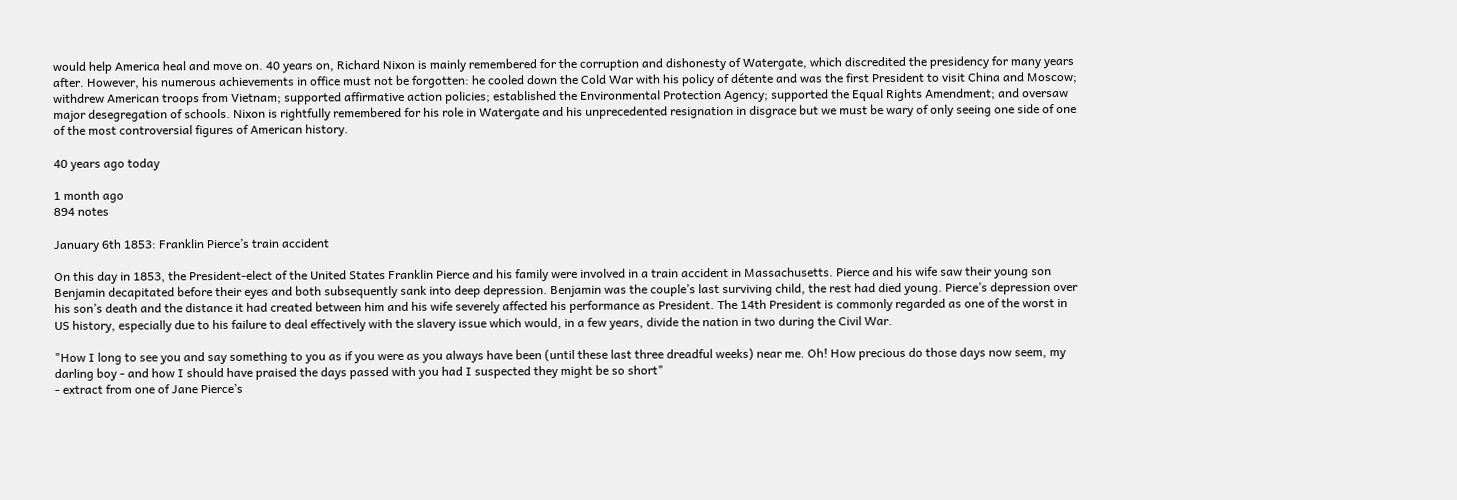would help America heal and move on. 40 years on, Richard Nixon is mainly remembered for the corruption and dishonesty of Watergate, which discredited the presidency for many years after. However, his numerous achievements in office must not be forgotten: he cooled down the Cold War with his policy of détente and was the first President to visit China and Moscow; withdrew American troops from Vietnam; supported affirmative action policies; established the Environmental Protection Agency; supported the Equal Rights Amendment; and oversaw major desegregation of schools. Nixon is rightfully remembered for his role in Watergate and his unprecedented resignation in disgrace but we must be wary of only seeing one side of one of the most controversial figures of American history.

40 years ago today

1 month ago
894 notes

January 6th 1853: Franklin Pierce’s train accident

On this day in 1853, the President-elect of the United States Franklin Pierce and his family were involved in a train accident in Massachusetts. Pierce and his wife saw their young son Benjamin decapitated before their eyes and both subsequently sank into deep depression. Benjamin was the couple’s last surviving child, the rest had died young. Pierce’s depression over his son’s death and the distance it had created between him and his wife severely affected his performance as President. The 14th President is commonly regarded as one of the worst in US history, especially due to his failure to deal effectively with the slavery issue which would, in a few years, divide the nation in two during the Civil War.

"How I long to see you and say something to you as if you were as you always have been (until these last three dreadful weeks) near me. Oh! How precious do those days now seem, my darling boy - and how I should have praised the days passed with you had I suspected they might be so short"
- extract from one of Jane Pierce’s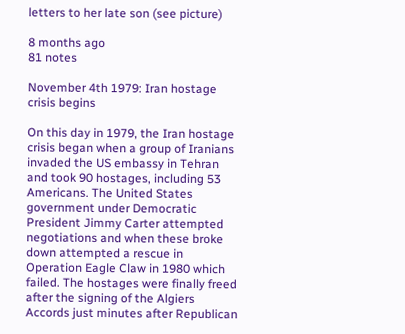letters to her late son (see picture)

8 months ago
81 notes

November 4th 1979: Iran hostage crisis begins

On this day in 1979, the Iran hostage crisis began when a group of Iranians invaded the US embassy in Tehran and took 90 hostages, including 53 Americans. The United States government under Democratic President Jimmy Carter attempted negotiations and when these broke down attempted a rescue in Operation Eagle Claw in 1980 which failed. The hostages were finally freed after the signing of the Algiers Accords just minutes after Republican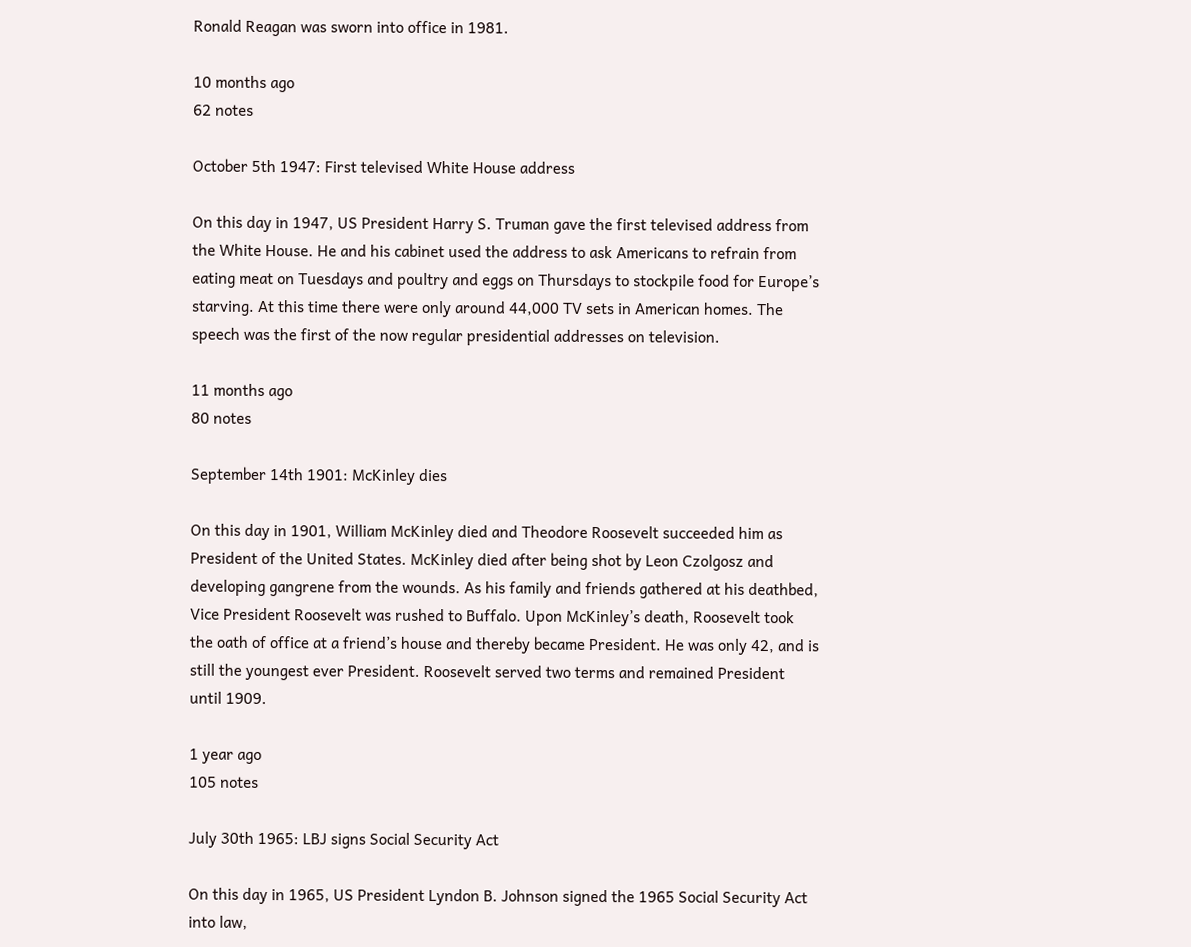Ronald Reagan was sworn into office in 1981.

10 months ago
62 notes

October 5th 1947: First televised White House address

On this day in 1947, US President Harry S. Truman gave the first televised address from the White House. He and his cabinet used the address to ask Americans to refrain from eating meat on Tuesdays and poultry and eggs on Thursdays to stockpile food for Europe’s starving. At this time there were only around 44,000 TV sets in American homes. The speech was the first of the now regular presidential addresses on television.

11 months ago
80 notes

September 14th 1901: McKinley dies

On this day in 1901, William McKinley died and Theodore Roosevelt succeeded him as President of the United States. McKinley died after being shot by Leon Czolgosz and developing gangrene from the wounds. As his family and friends gathered at his deathbed, Vice President Roosevelt was rushed to Buffalo. Upon McKinley’s death, Roosevelt took the oath of office at a friend’s house and thereby became President. He was only 42, and is still the youngest ever President. Roosevelt served two terms and remained President until 1909.

1 year ago
105 notes

July 30th 1965: LBJ signs Social Security Act

On this day in 1965, US President Lyndon B. Johnson signed the 1965 Social Security Act into law,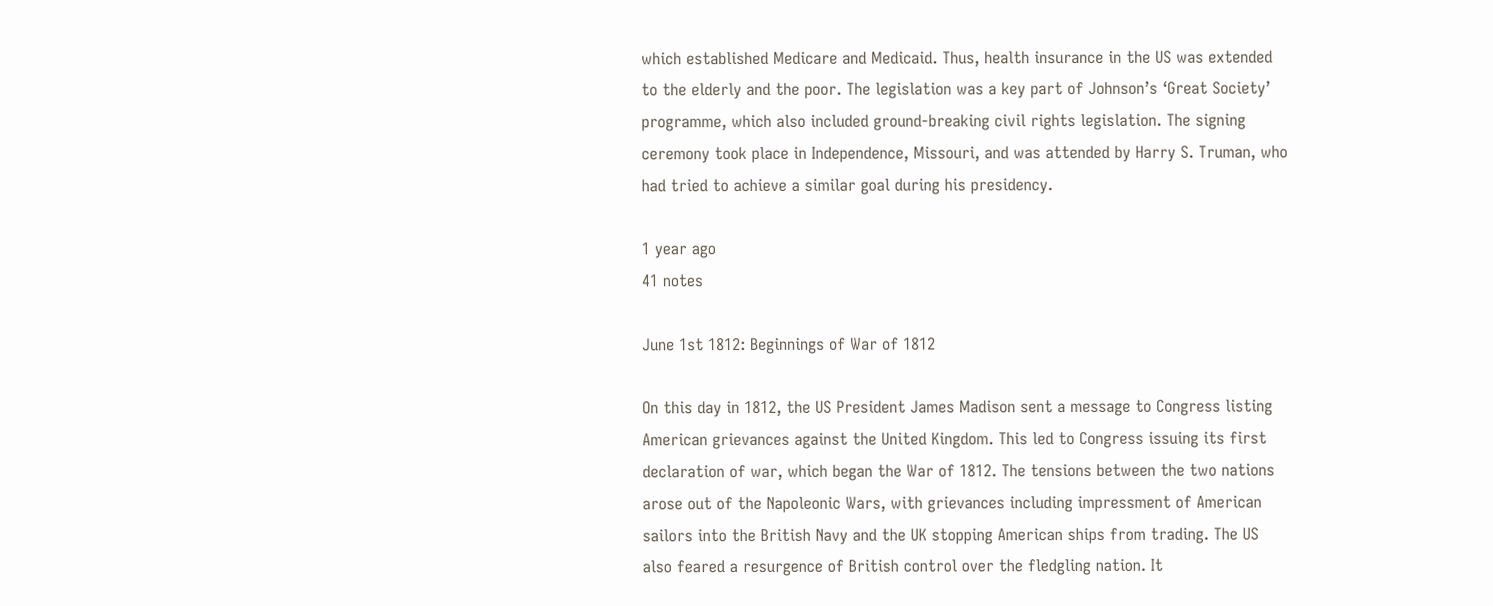which established Medicare and Medicaid. Thus, health insurance in the US was extended to the elderly and the poor. The legislation was a key part of Johnson’s ‘Great Society’ programme, which also included ground-breaking civil rights legislation. The signing ceremony took place in Independence, Missouri, and was attended by Harry S. Truman, who had tried to achieve a similar goal during his presidency.

1 year ago
41 notes

June 1st 1812: Beginnings of War of 1812

On this day in 1812, the US President James Madison sent a message to Congress listing American grievances against the United Kingdom. This led to Congress issuing its first declaration of war, which began the War of 1812. The tensions between the two nations arose out of the Napoleonic Wars, with grievances including impressment of American sailors into the British Navy and the UK stopping American ships from trading. The US also feared a resurgence of British control over the fledgling nation. It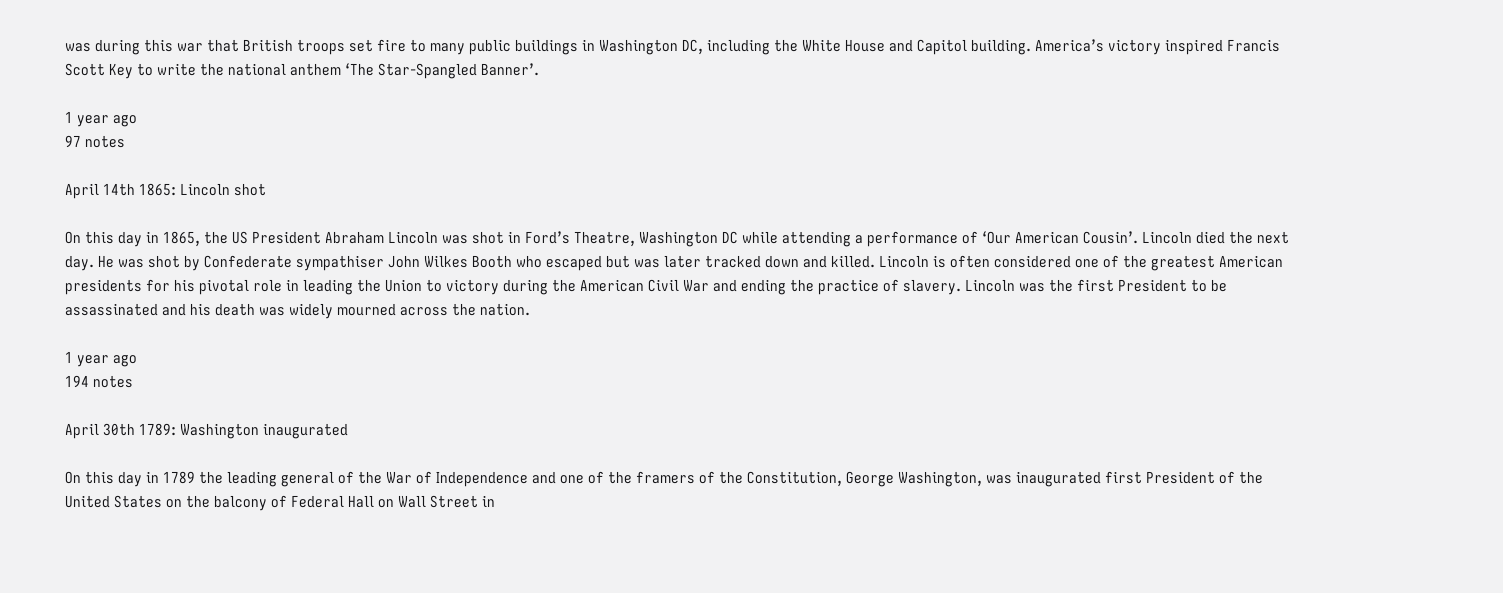was during this war that British troops set fire to many public buildings in Washington DC, including the White House and Capitol building. America’s victory inspired Francis Scott Key to write the national anthem ‘The Star-Spangled Banner’.

1 year ago
97 notes

April 14th 1865: Lincoln shot

On this day in 1865, the US President Abraham Lincoln was shot in Ford’s Theatre, Washington DC while attending a performance of ‘Our American Cousin’. Lincoln died the next day. He was shot by Confederate sympathiser John Wilkes Booth who escaped but was later tracked down and killed. Lincoln is often considered one of the greatest American presidents for his pivotal role in leading the Union to victory during the American Civil War and ending the practice of slavery. Lincoln was the first President to be assassinated and his death was widely mourned across the nation.

1 year ago
194 notes

April 30th 1789: Washington inaugurated

On this day in 1789 the leading general of the War of Independence and one of the framers of the Constitution, George Washington, was inaugurated first President of the United States on the balcony of Federal Hall on Wall Street in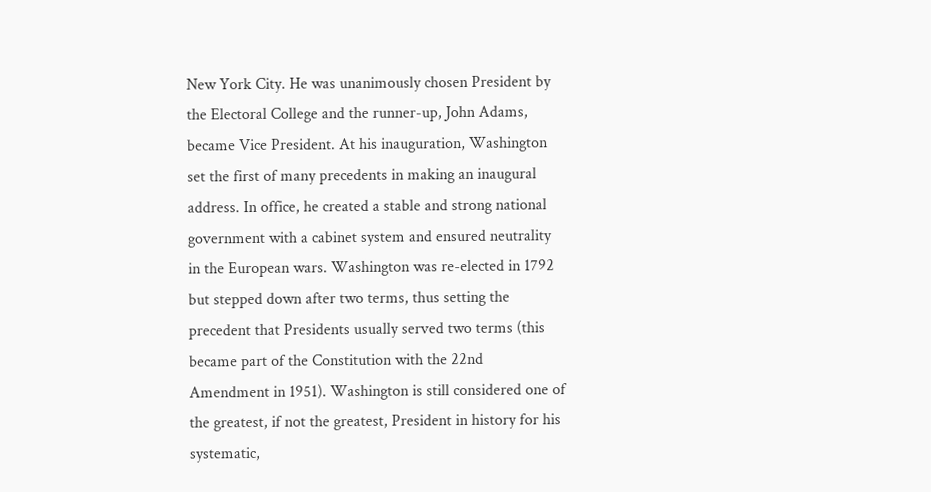New York City. He was unanimously chosen President by the Electoral College and the runner-up, John Adams, became Vice President. At his inauguration, Washington set the first of many precedents in making an inaugural address. In office, he created a stable and strong national government with a cabinet system and ensured neutrality in the European wars. Washington was re-elected in 1792 but stepped down after two terms, thus setting the precedent that Presidents usually served two terms (this became part of the Constitution with the 22nd Amendment in 1951). Washington is still considered one of the greatest, if not the greatest, President in history for his systematic,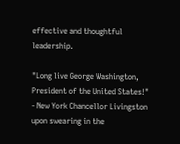effective and thoughtful leadership.

"Long live George Washington, President of the United States!"
- New York Chancellor Livingston upon swearing in the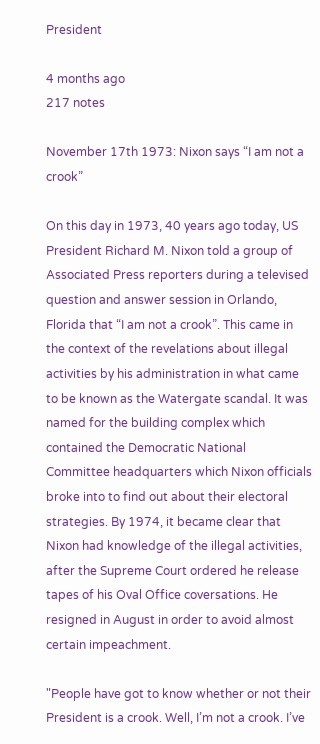President

4 months ago
217 notes

November 17th 1973: Nixon says “I am not a crook”

On this day in 1973, 40 years ago today, US President Richard M. Nixon told a group of Associated Press reporters during a televised question and answer session in Orlando, Florida that “I am not a crook”. This came in the context of the revelations about illegal activities by his administration in what came to be known as the Watergate scandal. It was named for the building complex which contained the Democratic National Committee headquarters which Nixon officials broke into to find out about their electoral strategies. By 1974, it became clear that Nixon had knowledge of the illegal activities, after the Supreme Court ordered he release tapes of his Oval Office coversations. He resigned in August in order to avoid almost certain impeachment.

"People have got to know whether or not their President is a crook. Well, I’m not a crook. I’ve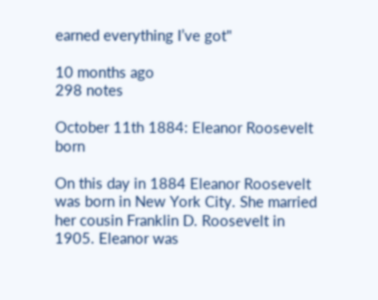earned everything I’ve got"

10 months ago
298 notes

October 11th 1884: Eleanor Roosevelt born

On this day in 1884 Eleanor Roosevelt was born in New York City. She married her cousin Franklin D. Roosevelt in 1905. Eleanor was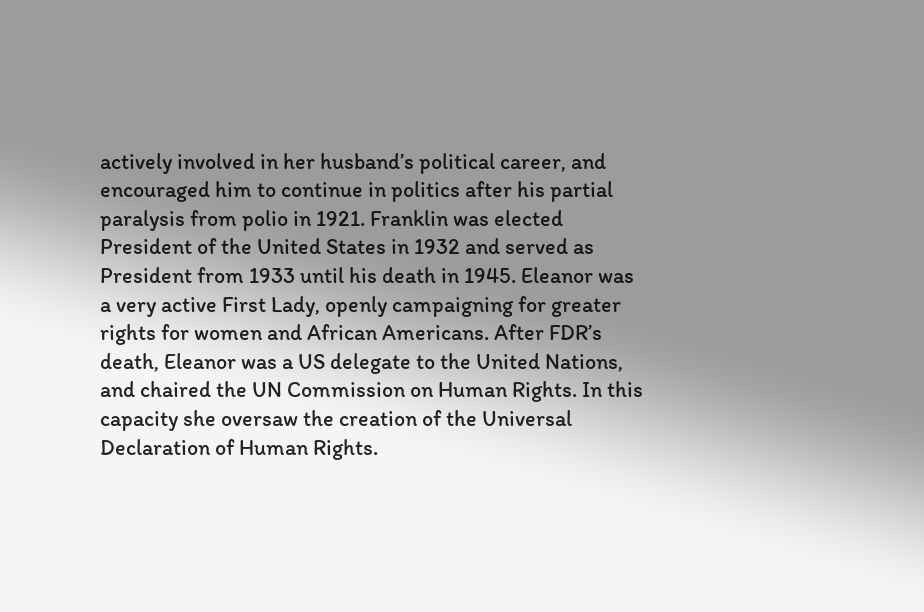actively involved in her husband’s political career, and encouraged him to continue in politics after his partial paralysis from polio in 1921. Franklin was elected President of the United States in 1932 and served as President from 1933 until his death in 1945. Eleanor was a very active First Lady, openly campaigning for greater rights for women and African Americans. After FDR’s death, Eleanor was a US delegate to the United Nations, and chaired the UN Commission on Human Rights. In this capacity she oversaw the creation of the Universal Declaration of Human Rights.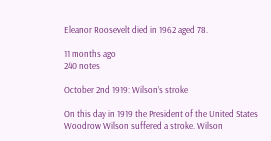Eleanor Roosevelt died in 1962 aged 78.

11 months ago
240 notes

October 2nd 1919: Wilson’s stroke

On this day in 1919 the President of the United States Woodrow Wilson suffered a stroke. Wilson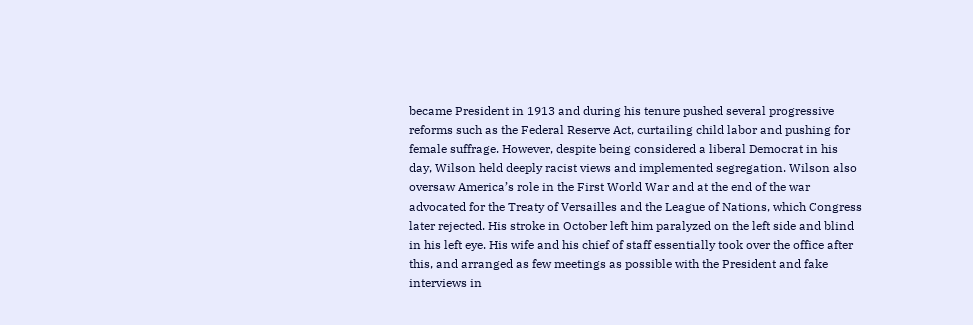became President in 1913 and during his tenure pushed several progressive reforms such as the Federal Reserve Act, curtailing child labor and pushing for female suffrage. However, despite being considered a liberal Democrat in his day, Wilson held deeply racist views and implemented segregation. Wilson also oversaw America’s role in the First World War and at the end of the war advocated for the Treaty of Versailles and the League of Nations, which Congress later rejected. His stroke in October left him paralyzed on the left side and blind in his left eye. His wife and his chief of staff essentially took over the office after this, and arranged as few meetings as possible with the President and fake interviews in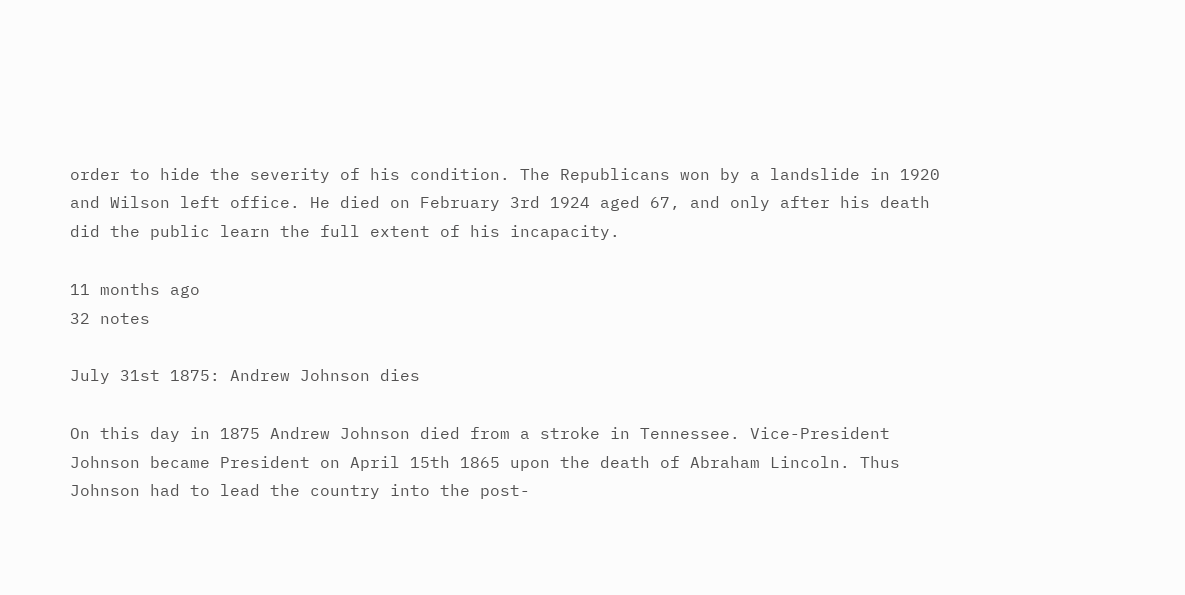order to hide the severity of his condition. The Republicans won by a landslide in 1920 and Wilson left office. He died on February 3rd 1924 aged 67, and only after his death did the public learn the full extent of his incapacity.

11 months ago
32 notes

July 31st 1875: Andrew Johnson dies

On this day in 1875 Andrew Johnson died from a stroke in Tennessee. Vice-President Johnson became President on April 15th 1865 upon the death of Abraham Lincoln. Thus Johnson had to lead the country into the post-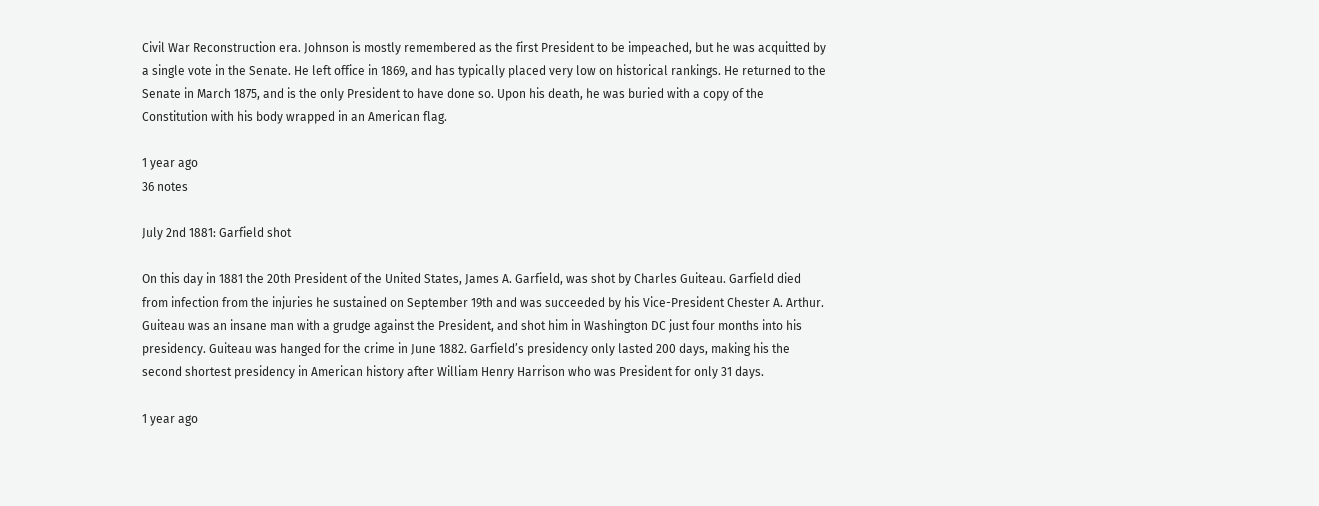Civil War Reconstruction era. Johnson is mostly remembered as the first President to be impeached, but he was acquitted by a single vote in the Senate. He left office in 1869, and has typically placed very low on historical rankings. He returned to the Senate in March 1875, and is the only President to have done so. Upon his death, he was buried with a copy of the Constitution with his body wrapped in an American flag.

1 year ago
36 notes

July 2nd 1881: Garfield shot

On this day in 1881 the 20th President of the United States, James A. Garfield, was shot by Charles Guiteau. Garfield died from infection from the injuries he sustained on September 19th and was succeeded by his Vice-President Chester A. Arthur. Guiteau was an insane man with a grudge against the President, and shot him in Washington DC just four months into his presidency. Guiteau was hanged for the crime in June 1882. Garfield’s presidency only lasted 200 days, making his the second shortest presidency in American history after William Henry Harrison who was President for only 31 days.

1 year ago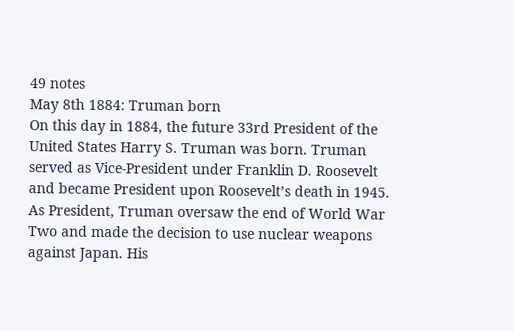49 notes
May 8th 1884: Truman born
On this day in 1884, the future 33rd President of the United States Harry S. Truman was born. Truman served as Vice-President under Franklin D. Roosevelt and became President upon Roosevelt’s death in 1945. As President, Truman oversaw the end of World War Two and made the decision to use nuclear weapons against Japan. His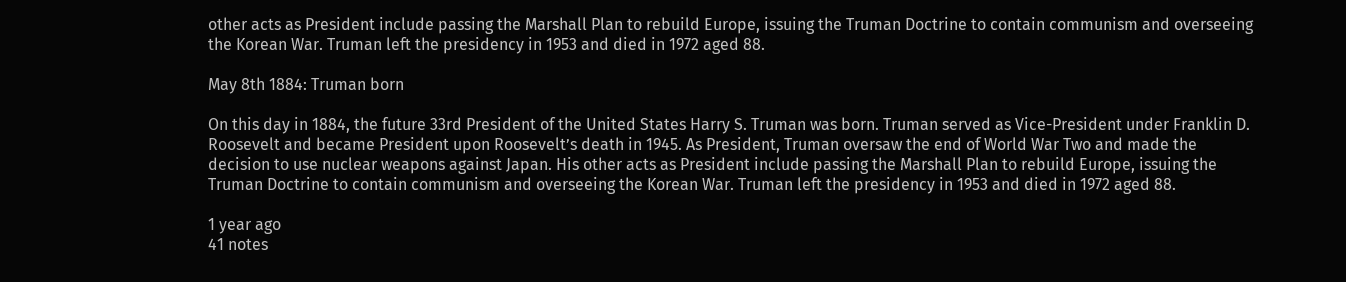other acts as President include passing the Marshall Plan to rebuild Europe, issuing the Truman Doctrine to contain communism and overseeing the Korean War. Truman left the presidency in 1953 and died in 1972 aged 88.

May 8th 1884: Truman born

On this day in 1884, the future 33rd President of the United States Harry S. Truman was born. Truman served as Vice-President under Franklin D. Roosevelt and became President upon Roosevelt’s death in 1945. As President, Truman oversaw the end of World War Two and made the decision to use nuclear weapons against Japan. His other acts as President include passing the Marshall Plan to rebuild Europe, issuing the Truman Doctrine to contain communism and overseeing the Korean War. Truman left the presidency in 1953 and died in 1972 aged 88.

1 year ago
41 notes